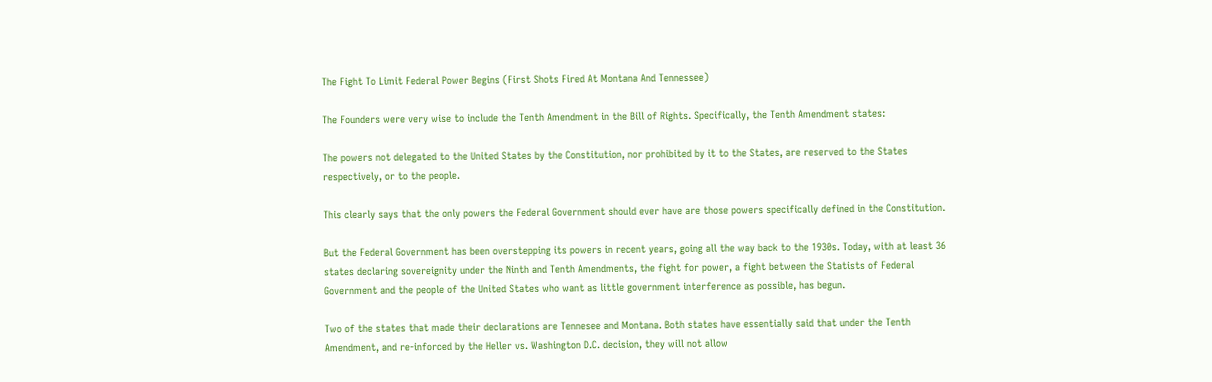The Fight To Limit Federal Power Begins (First Shots Fired At Montana And Tennessee)

The Founders were very wise to include the Tenth Amendment in the Bill of Rights. Specifically, the Tenth Amendment states:

The powers not delegated to the United States by the Constitution, nor prohibited by it to the States, are reserved to the States respectively, or to the people.

This clearly says that the only powers the Federal Government should ever have are those powers specifically defined in the Constitution.

But the Federal Government has been overstepping its powers in recent years, going all the way back to the 1930s. Today, with at least 36 states declaring sovereignity under the Ninth and Tenth Amendments, the fight for power, a fight between the Statists of Federal Government and the people of the United States who want as little government interference as possible, has begun.

Two of the states that made their declarations are Tennesee and Montana. Both states have essentially said that under the Tenth Amendment, and re-inforced by the Heller vs. Washington D.C. decision, they will not allow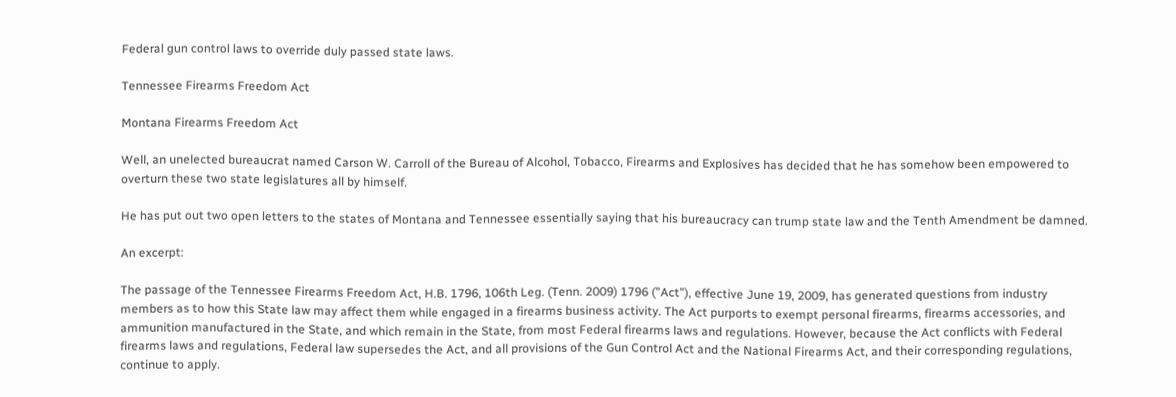Federal gun control laws to override duly passed state laws.

Tennessee Firearms Freedom Act

Montana Firearms Freedom Act

Well, an unelected bureaucrat named Carson W. Carroll of the Bureau of Alcohol, Tobacco, Firearms and Explosives has decided that he has somehow been empowered to overturn these two state legislatures all by himself.

He has put out two open letters to the states of Montana and Tennessee essentially saying that his bureaucracy can trump state law and the Tenth Amendment be damned.

An excerpt:

The passage of the Tennessee Firearms Freedom Act, H.B. 1796, 106th Leg. (Tenn. 2009) 1796 (”Act”), effective June 19, 2009, has generated questions from industry members as to how this State law may affect them while engaged in a firearms business activity. The Act purports to exempt personal firearms, firearms accessories, and ammunition manufactured in the State, and which remain in the State, from most Federal firearms laws and regulations. However, because the Act conflicts with Federal firearms laws and regulations, Federal law supersedes the Act, and all provisions of the Gun Control Act and the National Firearms Act, and their corresponding regulations, continue to apply.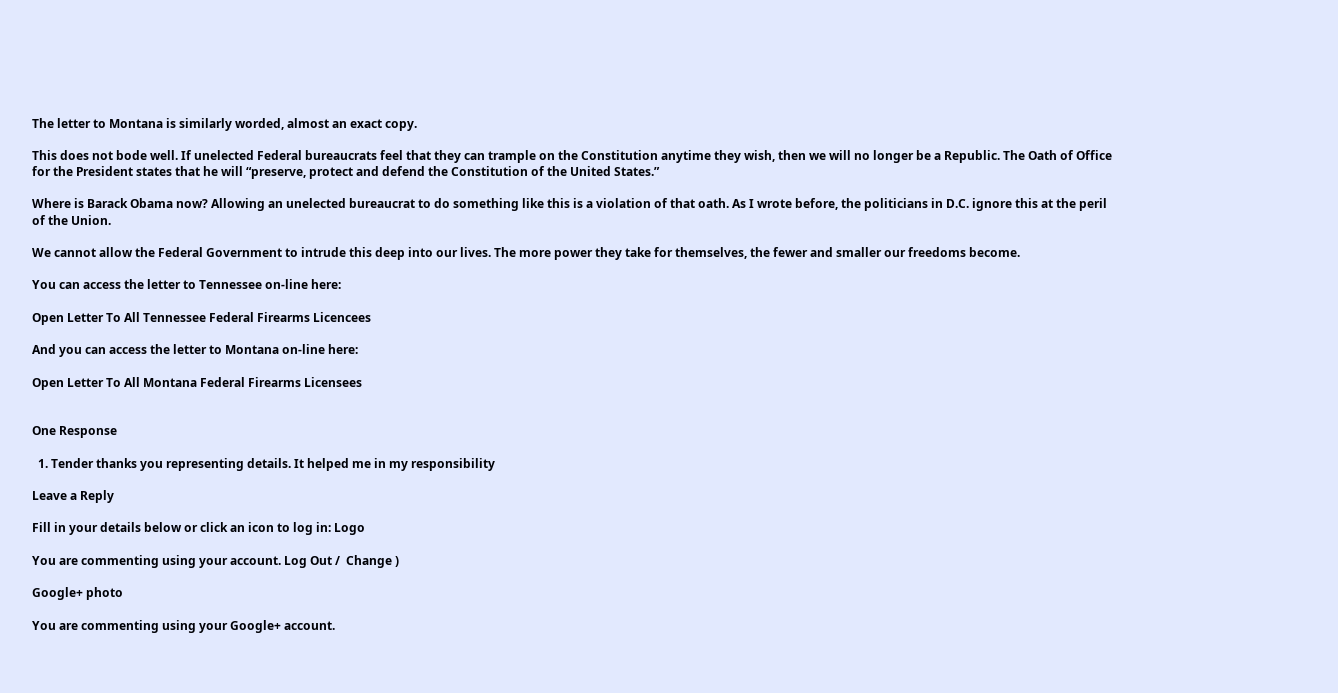The letter to Montana is similarly worded, almost an exact copy.

This does not bode well. If unelected Federal bureaucrats feel that they can trample on the Constitution anytime they wish, then we will no longer be a Republic. The Oath of Office for the President states that he will “preserve, protect and defend the Constitution of the United States.”

Where is Barack Obama now? Allowing an unelected bureaucrat to do something like this is a violation of that oath. As I wrote before, the politicians in D.C. ignore this at the peril of the Union.

We cannot allow the Federal Government to intrude this deep into our lives. The more power they take for themselves, the fewer and smaller our freedoms become.

You can access the letter to Tennessee on-line here:

Open Letter To All Tennessee Federal Firearms Licencees

And you can access the letter to Montana on-line here:

Open Letter To All Montana Federal Firearms Licensees


One Response

  1. Tender thanks you representing details. It helped me in my responsibility

Leave a Reply

Fill in your details below or click an icon to log in: Logo

You are commenting using your account. Log Out /  Change )

Google+ photo

You are commenting using your Google+ account.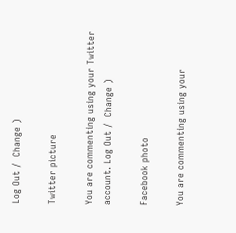Log Out /  Change )

Twitter picture

You are commenting using your Twitter account. Log Out /  Change )

Facebook photo

You are commenting using your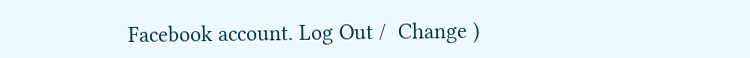Facebook account. Log Out /  Change )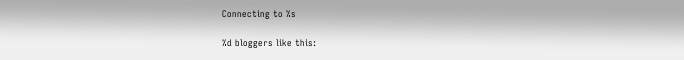Connecting to %s

%d bloggers like this: